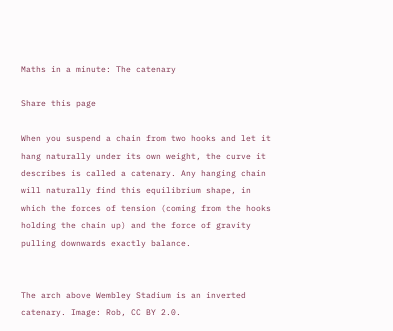Maths in a minute: The catenary

Share this page

When you suspend a chain from two hooks and let it hang naturally under its own weight, the curve it describes is called a catenary. Any hanging chain will naturally find this equilibrium shape, in which the forces of tension (coming from the hooks holding the chain up) and the force of gravity pulling downwards exactly balance.


The arch above Wembley Stadium is an inverted catenary. Image: Rob, CC BY 2.0.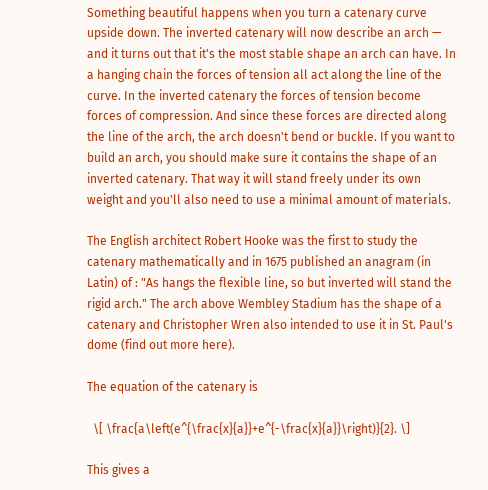Something beautiful happens when you turn a catenary curve upside down. The inverted catenary will now describe an arch — and it turns out that it's the most stable shape an arch can have. In a hanging chain the forces of tension all act along the line of the curve. In the inverted catenary the forces of tension become forces of compression. And since these forces are directed along the line of the arch, the arch doesn't bend or buckle. If you want to build an arch, you should make sure it contains the shape of an inverted catenary. That way it will stand freely under its own weight and you'll also need to use a minimal amount of materials.

The English architect Robert Hooke was the first to study the catenary mathematically and in 1675 published an anagram (in Latin) of : "As hangs the flexible line, so but inverted will stand the rigid arch." The arch above Wembley Stadium has the shape of a catenary and Christopher Wren also intended to use it in St. Paul's dome (find out more here).

The equation of the catenary is

  \[ \frac{a\left(e^{\frac{x}{a}}+e^{-\frac{x}{a}}\right)}{2}. \]

This gives a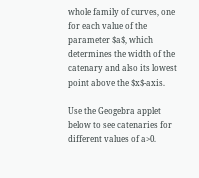whole family of curves, one for each value of the parameter $a$, which determines the width of the catenary and also its lowest point above the $x$-axis.

Use the Geogebra applet below to see catenaries for different values of a>0.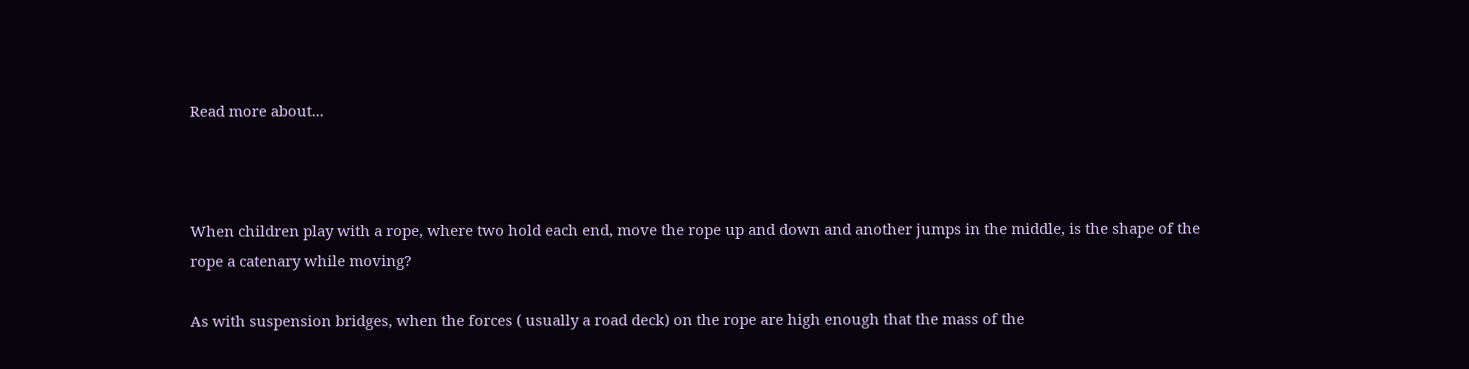Read more about...



When children play with a rope, where two hold each end, move the rope up and down and another jumps in the middle, is the shape of the rope a catenary while moving?

As with suspension bridges, when the forces ( usually a road deck) on the rope are high enough that the mass of the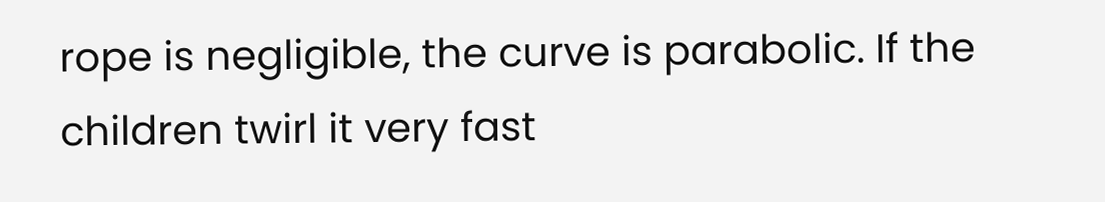rope is negligible, the curve is parabolic. If the children twirl it very fast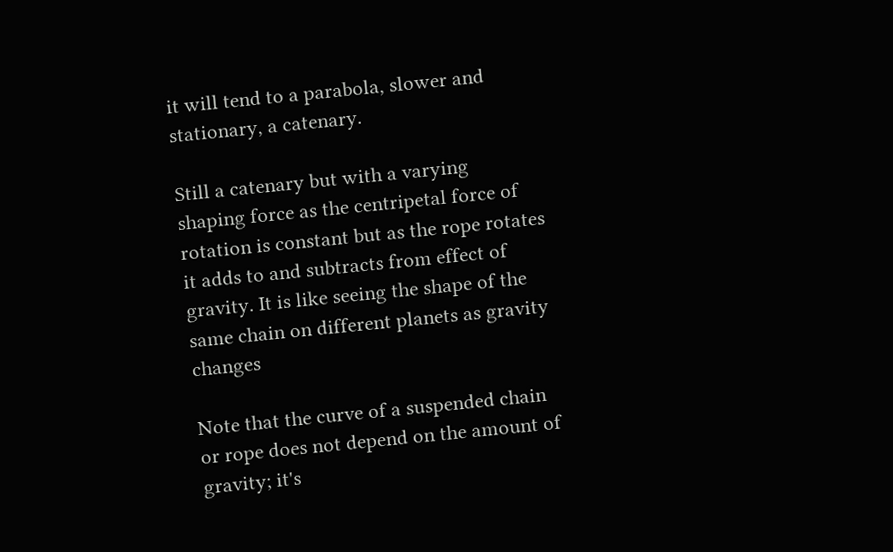it will tend to a parabola, slower and stationary, a catenary.

Still a catenary but with a varying shaping force as the centripetal force of rotation is constant but as the rope rotates it adds to and subtracts from effect of gravity. It is like seeing the shape of the same chain on different planets as gravity changes

Note that the curve of a suspended chain or rope does not depend on the amount of gravity; it's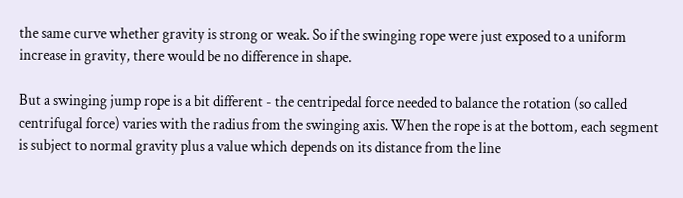the same curve whether gravity is strong or weak. So if the swinging rope were just exposed to a uniform increase in gravity, there would be no difference in shape.

But a swinging jump rope is a bit different - the centripedal force needed to balance the rotation (so called centrifugal force) varies with the radius from the swinging axis. When the rope is at the bottom, each segment is subject to normal gravity plus a value which depends on its distance from the line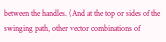between the handles. (And at the top or sides of the swinging path, other vector combinations of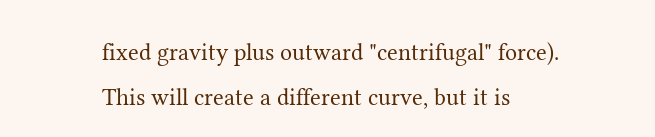fixed gravity plus outward "centrifugal" force). This will create a different curve, but it is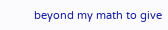beyond my math to give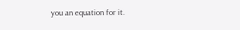you an equation for it.